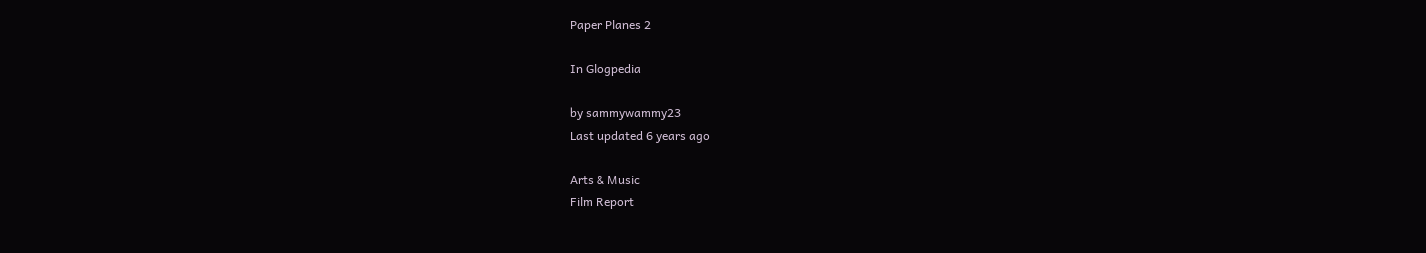Paper Planes 2

In Glogpedia

by sammywammy23
Last updated 6 years ago

Arts & Music
Film Report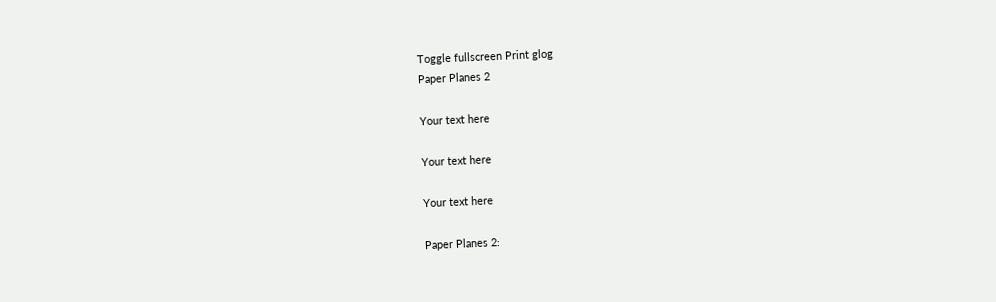Toggle fullscreen Print glog
Paper Planes 2

Your text here

Your text here

Your text here

Paper Planes 2: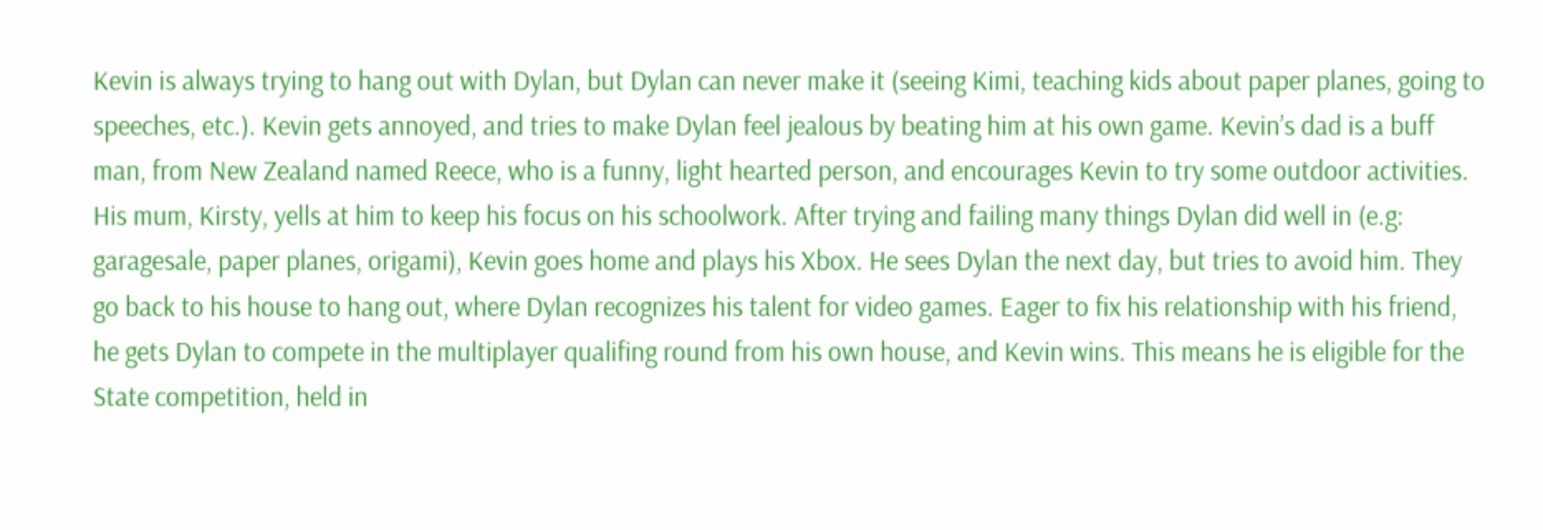Kevin is always trying to hang out with Dylan, but Dylan can never make it (seeing Kimi, teaching kids about paper planes, going to speeches, etc.). Kevin gets annoyed, and tries to make Dylan feel jealous by beating him at his own game. Kevin’s dad is a buff man, from New Zealand named Reece, who is a funny, light hearted person, and encourages Kevin to try some outdoor activities. His mum, Kirsty, yells at him to keep his focus on his schoolwork. After trying and failing many things Dylan did well in (e.g: garagesale, paper planes, origami), Kevin goes home and plays his Xbox. He sees Dylan the next day, but tries to avoid him. They go back to his house to hang out, where Dylan recognizes his talent for video games. Eager to fix his relationship with his friend, he gets Dylan to compete in the multiplayer qualifing round from his own house, and Kevin wins. This means he is eligible for the State competition, held in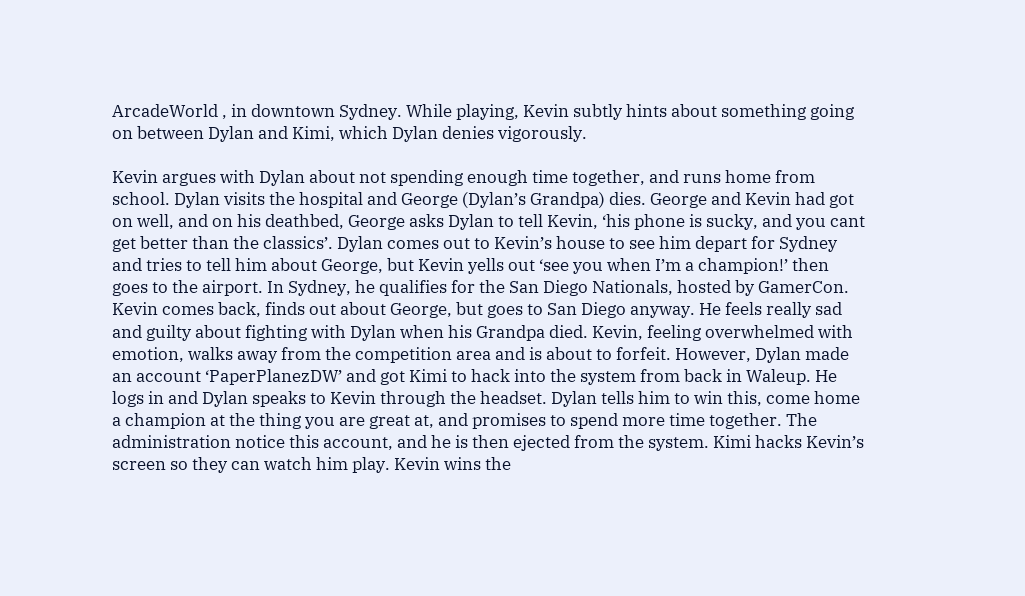ArcadeWorld , in downtown Sydney. While playing, Kevin subtly hints about something going on between Dylan and Kimi, which Dylan denies vigorously.

Kevin argues with Dylan about not spending enough time together, and runs home from school. Dylan visits the hospital and George (Dylan’s Grandpa) dies. George and Kevin had got on well, and on his deathbed, George asks Dylan to tell Kevin, ‘his phone is sucky, and you cant get better than the classics’. Dylan comes out to Kevin’s house to see him depart for Sydney and tries to tell him about George, but Kevin yells out ‘see you when I’m a champion!’ then goes to the airport. In Sydney, he qualifies for the San Diego Nationals, hosted by GamerCon. Kevin comes back, finds out about George, but goes to San Diego anyway. He feels really sad and guilty about fighting with Dylan when his Grandpa died. Kevin, feeling overwhelmed with emotion, walks away from the competition area and is about to forfeit. However, Dylan made an account ‘PaperPlanezDW’ and got Kimi to hack into the system from back in Waleup. He logs in and Dylan speaks to Kevin through the headset. Dylan tells him to win this, come home a champion at the thing you are great at, and promises to spend more time together. The administration notice this account, and he is then ejected from the system. Kimi hacks Kevin’s screen so they can watch him play. Kevin wins the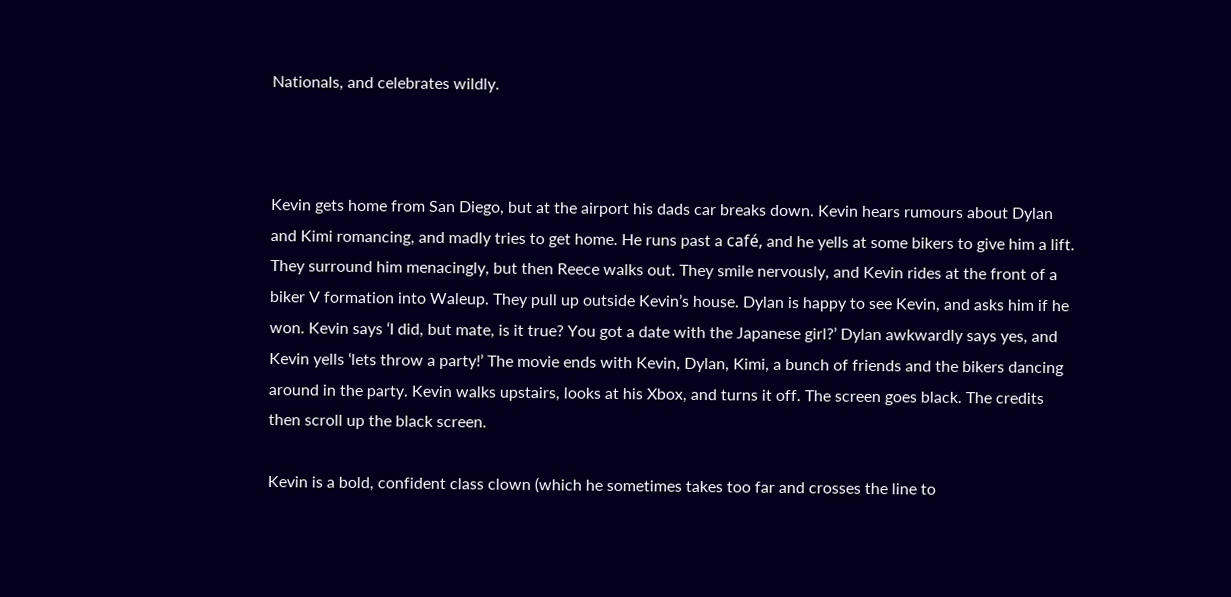Nationals, and celebrates wildly.



Kevin gets home from San Diego, but at the airport his dads car breaks down. Kevin hears rumours about Dylan and Kimi romancing, and madly tries to get home. He runs past a café, and he yells at some bikers to give him a lift. They surround him menacingly, but then Reece walks out. They smile nervously, and Kevin rides at the front of a biker V formation into Waleup. They pull up outside Kevin’s house. Dylan is happy to see Kevin, and asks him if he won. Kevin says ‘I did, but mate, is it true? You got a date with the Japanese girl?’ Dylan awkwardly says yes, and Kevin yells ‘lets throw a party!’ The movie ends with Kevin, Dylan, Kimi, a bunch of friends and the bikers dancing around in the party. Kevin walks upstairs, looks at his Xbox, and turns it off. The screen goes black. The credits then scroll up the black screen.

Kevin is a bold, confident class clown (which he sometimes takes too far and crosses the line to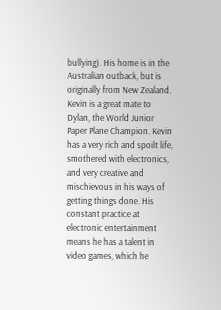bullying). His home is in the Australian outback, but is originally from New Zealand. Kevin is a great mate to Dylan, the World Junior Paper Plane Champion. Kevin has a very rich and spoilt life, smothered with electronics, and very creative and mischievous in his ways of getting things done. His constant practice at electronic entertainment means he has a talent in video games, which he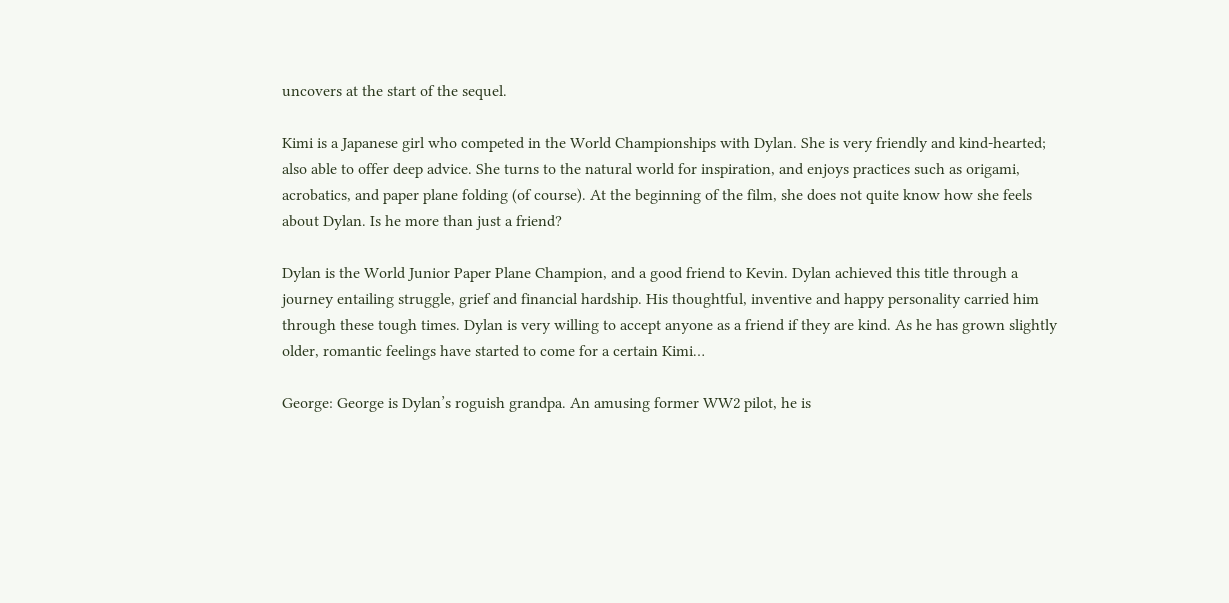uncovers at the start of the sequel.

Kimi is a Japanese girl who competed in the World Championships with Dylan. She is very friendly and kind-hearted; also able to offer deep advice. She turns to the natural world for inspiration, and enjoys practices such as origami, acrobatics, and paper plane folding (of course). At the beginning of the film, she does not quite know how she feels about Dylan. Is he more than just a friend?

Dylan is the World Junior Paper Plane Champion, and a good friend to Kevin. Dylan achieved this title through a journey entailing struggle, grief and financial hardship. His thoughtful, inventive and happy personality carried him through these tough times. Dylan is very willing to accept anyone as a friend if they are kind. As he has grown slightly older, romantic feelings have started to come for a certain Kimi…

George: George is Dylan’s roguish grandpa. An amusing former WW2 pilot, he is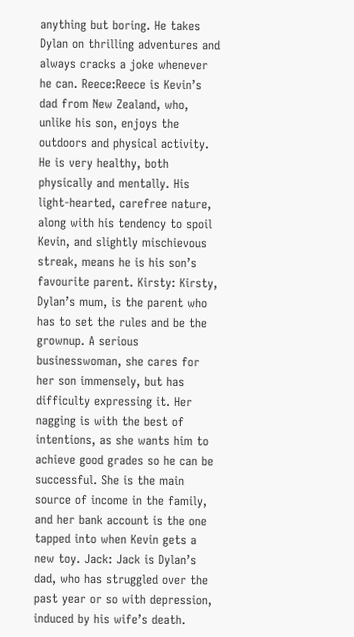anything but boring. He takes Dylan on thrilling adventures and always cracks a joke whenever he can. Reece:Reece is Kevin’s dad from New Zealand, who, unlike his son, enjoys the outdoors and physical activity. He is very healthy, both physically and mentally. His light-hearted, carefree nature, along with his tendency to spoil Kevin, and slightly mischievous streak, means he is his son’s favourite parent. Kirsty: Kirsty, Dylan’s mum, is the parent who has to set the rules and be the grownup. A serious businesswoman, she cares for her son immensely, but has difficulty expressing it. Her nagging is with the best of intentions, as she wants him to achieve good grades so he can be successful. She is the main source of income in the family, and her bank account is the one tapped into when Kevin gets a new toy. Jack: Jack is Dylan’s dad, who has struggled over the past year or so with depression, induced by his wife’s death.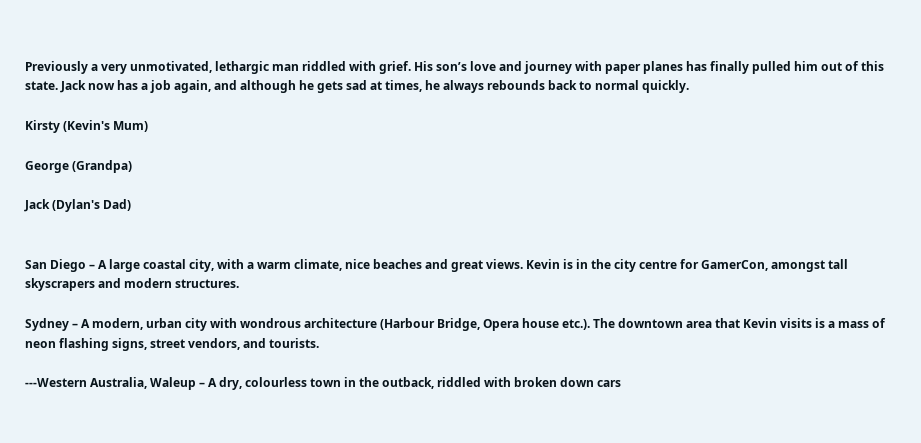Previously a very unmotivated, lethargic man riddled with grief. His son’s love and journey with paper planes has finally pulled him out of this state. Jack now has a job again, and although he gets sad at times, he always rebounds back to normal quickly.

Kirsty (Kevin's Mum)

George (Grandpa)

Jack (Dylan's Dad)


San Diego – A large coastal city, with a warm climate, nice beaches and great views. Kevin is in the city centre for GamerCon, amongst tall skyscrapers and modern structures.

Sydney – A modern, urban city with wondrous architecture (Harbour Bridge, Opera house etc.). The downtown area that Kevin visits is a mass of neon flashing signs, street vendors, and tourists.

---Western Australia, Waleup – A dry, colourless town in the outback, riddled with broken down cars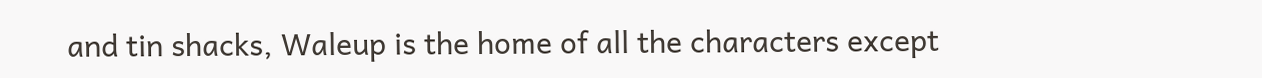and tin shacks, Waleup is the home of all the characters except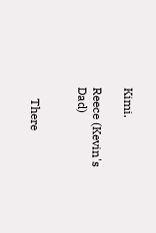Kimi.

Reece (Kevin's Dad)


    There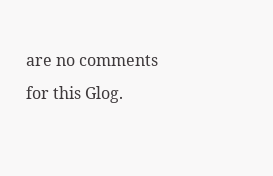are no comments for this Glog.